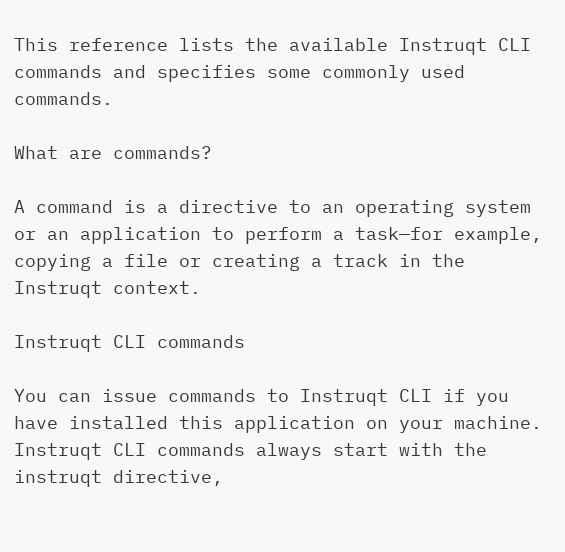This reference lists the available Instruqt CLI commands and specifies some commonly used commands.

What are commands?

A command is a directive to an operating system or an application to perform a task—for example, copying a file or creating a track in the Instruqt context.

Instruqt CLI commands

You can issue commands to Instruqt CLI if you have installed this application on your machine.
Instruqt CLI commands always start with the instruqt directive,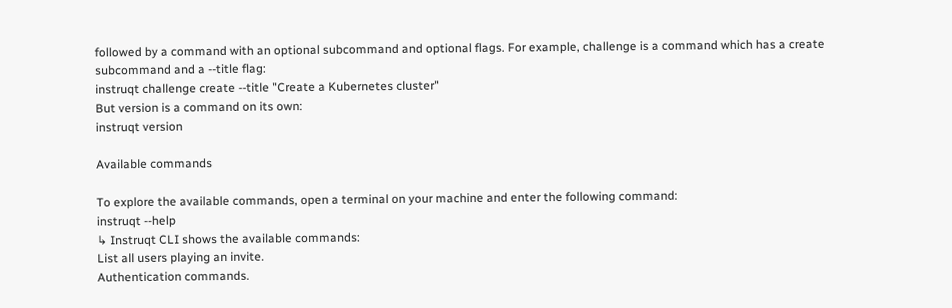followed by a command with an optional subcommand and optional flags. For example, challenge is a command which has a create subcommand and a --title flag:
instruqt challenge create --title "Create a Kubernetes cluster"
But version is a command on its own:
instruqt version

Available commands

To explore the available commands, open a terminal on your machine and enter the following command:
instruqt --help
↳ Instruqt CLI shows the available commands:
List all users playing an invite.
Authentication commands.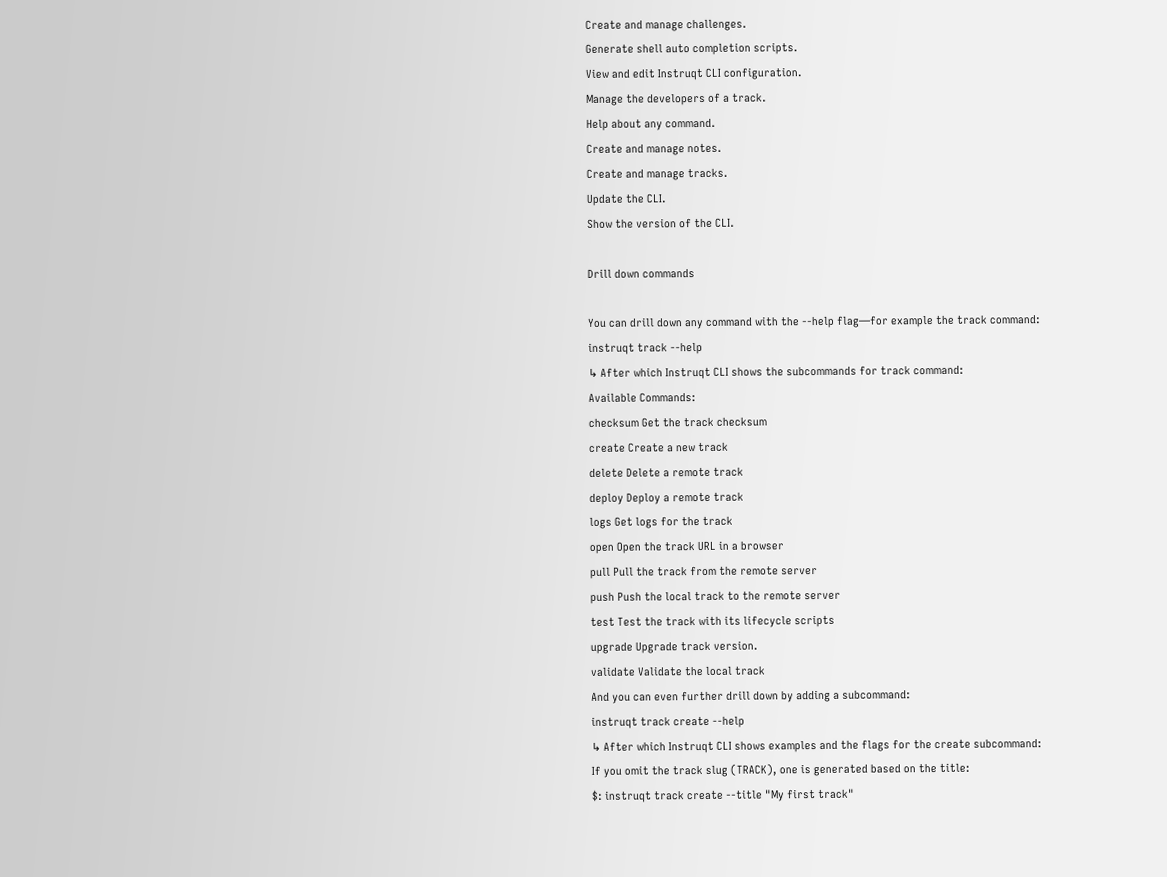Create and manage challenges.
Generate shell auto completion scripts.
View and edit Instruqt CLI configuration.
Manage the developers of a track.
Help about any command.
Create and manage notes.
Create and manage tracks.
Update the CLI.
Show the version of the CLI.

Drill down commands

You can drill down any command with the --help flag—for example the track command:
instruqt track --help
↳ After which Instruqt CLI shows the subcommands for track command:
Available Commands:
checksum Get the track checksum
create Create a new track
delete Delete a remote track
deploy Deploy a remote track
logs Get logs for the track
open Open the track URL in a browser
pull Pull the track from the remote server
push Push the local track to the remote server
test Test the track with its lifecycle scripts
upgrade Upgrade track version.
validate Validate the local track
And you can even further drill down by adding a subcommand:
instruqt track create --help
↳ After which Instruqt CLI shows examples and the flags for the create subcommand:
If you omit the track slug (TRACK), one is generated based on the title:
$: instruqt track create --title "My first track"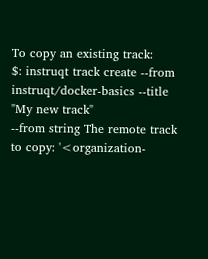To copy an existing track:
$: instruqt track create --from instruqt/docker-basics --title "My new track"
--from string The remote track to copy: '<organization-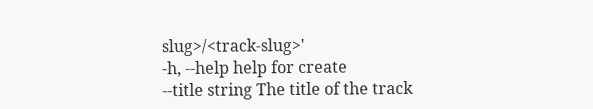slug>/<track-slug>'
-h, --help help for create
--title string The title of the track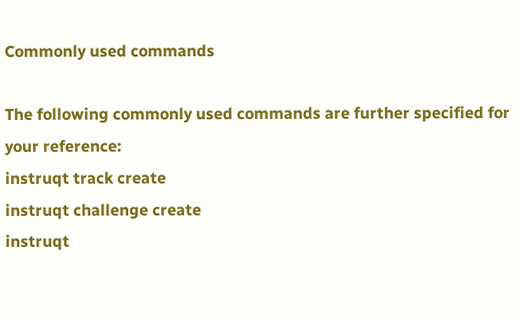Commonly used commands

The following commonly used commands are further specified for your reference:
instruqt track create
instruqt challenge create
instruqt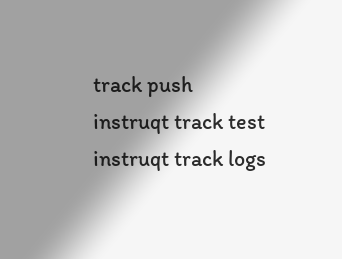track push
instruqt track test
instruqt track logs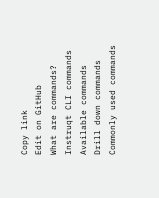Copy link
Edit on GitHub
What are commands?
Instruqt CLI commands
Available commands
Drill down commands
Commonly used commands